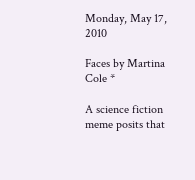Monday, May 17, 2010

Faces by Martina Cole *

A science fiction meme posits that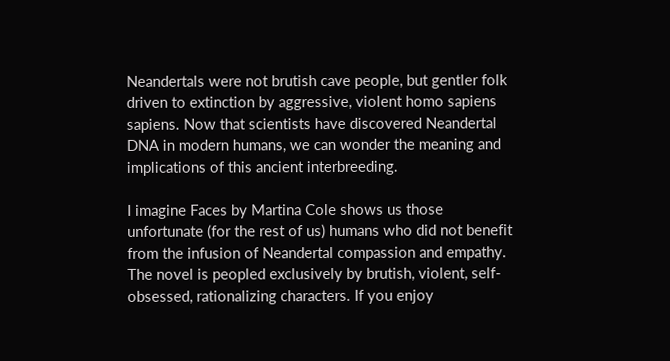Neandertals were not brutish cave people, but gentler folk driven to extinction by aggressive, violent homo sapiens sapiens. Now that scientists have discovered Neandertal DNA in modern humans, we can wonder the meaning and implications of this ancient interbreeding.

I imagine Faces by Martina Cole shows us those unfortunate (for the rest of us) humans who did not benefit from the infusion of Neandertal compassion and empathy. The novel is peopled exclusively by brutish, violent, self-obsessed, rationalizing characters. If you enjoy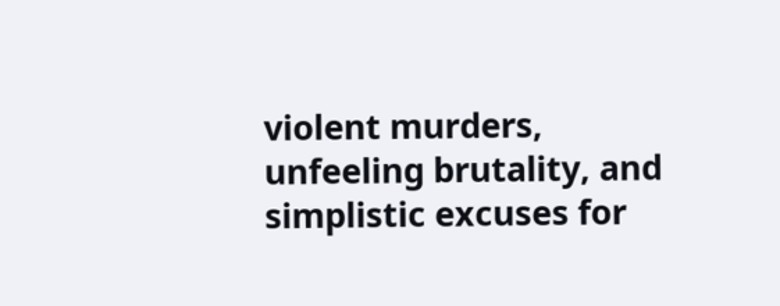violent murders, unfeeling brutality, and simplistic excuses for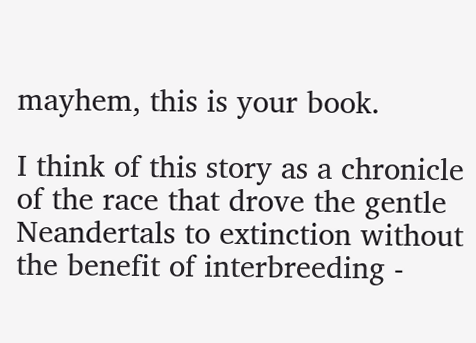mayhem, this is your book.

I think of this story as a chronicle of the race that drove the gentle Neandertals to extinction without the benefit of interbreeding -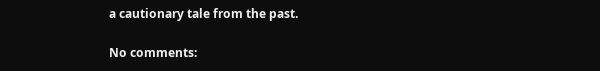a cautionary tale from the past.

No comments: